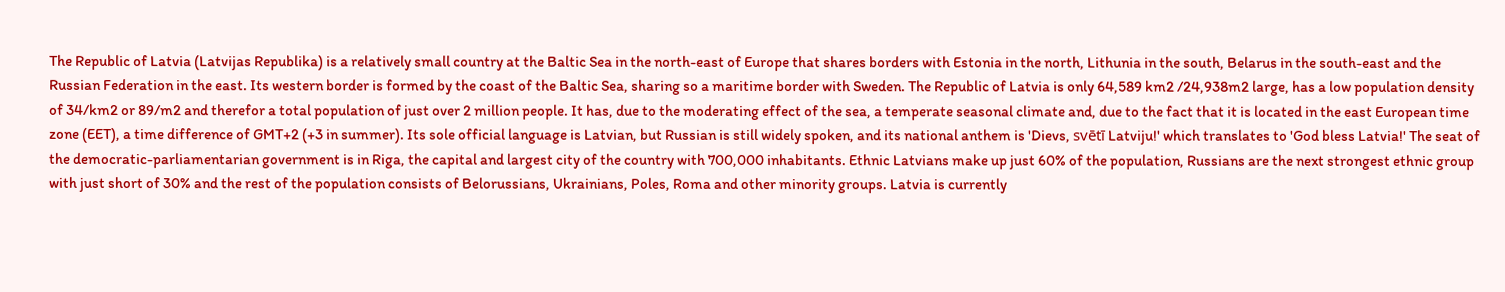The Republic of Latvia (Latvijas Republika) is a relatively small country at the Baltic Sea in the north-east of Europe that shares borders with Estonia in the north, Lithunia in the south, Belarus in the south-east and the Russian Federation in the east. Its western border is formed by the coast of the Baltic Sea, sharing so a maritime border with Sweden. The Republic of Latvia is only 64,589 km2 /24,938m2 large, has a low population density of 34/km2 or 89/m2 and therefor a total population of just over 2 million people. It has, due to the moderating effect of the sea, a temperate seasonal climate and, due to the fact that it is located in the east European time zone (EET), a time difference of GMT+2 (+3 in summer). Its sole official language is Latvian, but Russian is still widely spoken, and its national anthem is 'Dievs, svētī Latviju!' which translates to 'God bless Latvia!' The seat of the democratic-parliamentarian government is in Riga, the capital and largest city of the country with 700,000 inhabitants. Ethnic Latvians make up just 60% of the population, Russians are the next strongest ethnic group with just short of 30% and the rest of the population consists of Belorussians, Ukrainians, Poles, Roma and other minority groups. Latvia is currently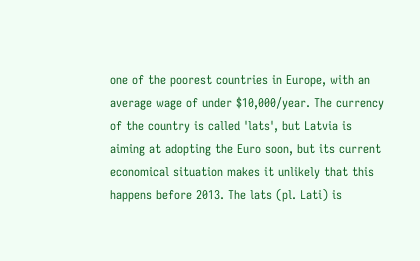one of the poorest countries in Europe, with an average wage of under $10,000/year. The currency of the country is called 'lats', but Latvia is aiming at adopting the Euro soon, but its current economical situation makes it unlikely that this happens before 2013. The lats (pl. Lati) is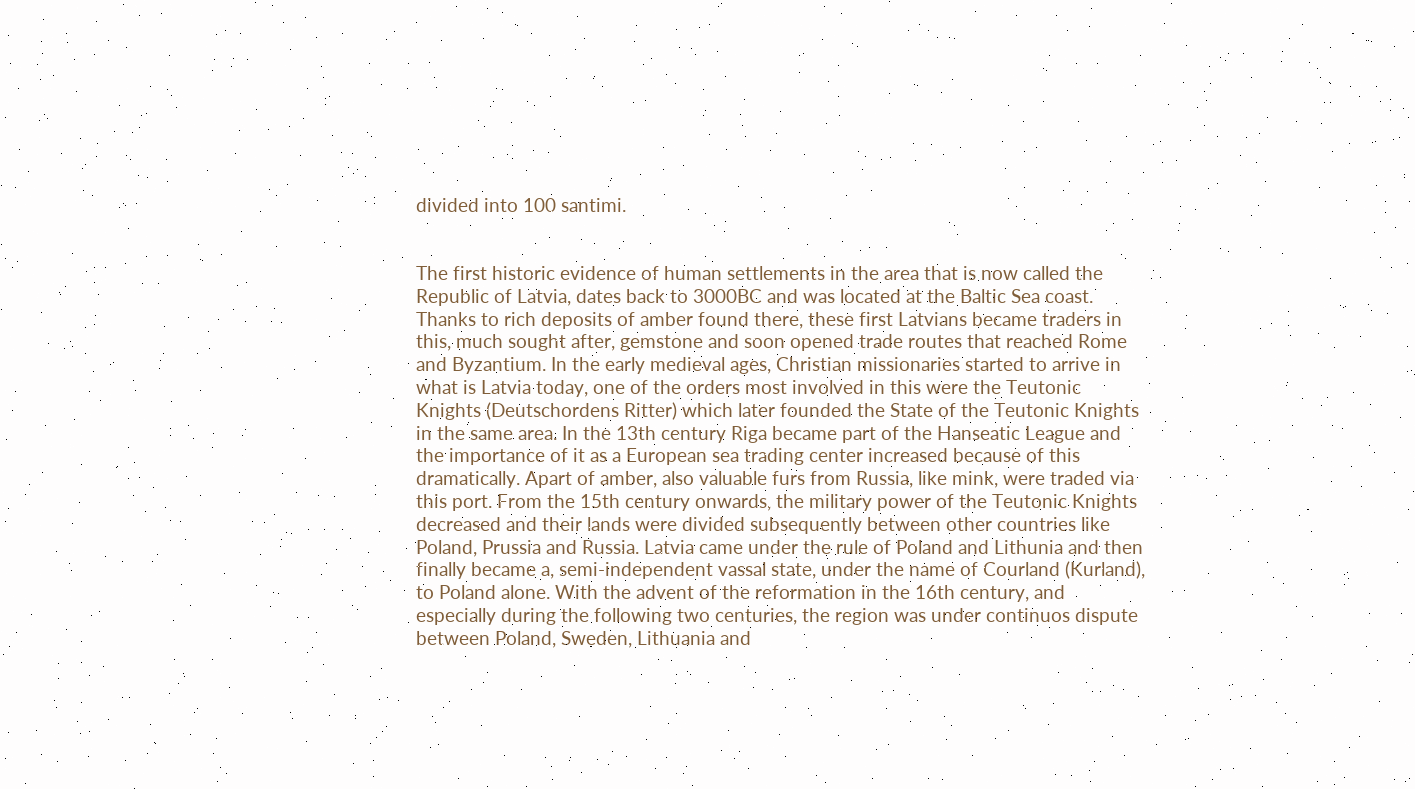divided into 100 santimi.


The first historic evidence of human settlements in the area that is now called the Republic of Latvia, dates back to 3000BC and was located at the Baltic Sea coast. Thanks to rich deposits of amber found there, these first Latvians became traders in this, much sought after, gemstone and soon opened trade routes that reached Rome and Byzantium. In the early medieval ages, Christian missionaries started to arrive in what is Latvia today, one of the orders most involved in this were the Teutonic Knights (Deutschordens Ritter) which later founded the State of the Teutonic Knights in the same area. In the 13th century Riga became part of the Hanseatic League and the importance of it as a European sea trading center increased because of this dramatically. Apart of amber, also valuable furs from Russia, like mink, were traded via this port. From the 15th century onwards, the military power of the Teutonic Knights decreased and their lands were divided subsequently between other countries like Poland, Prussia and Russia. Latvia came under the rule of Poland and Lithunia and then finally became a, semi-independent vassal state, under the name of Courland (Kurland), to Poland alone. With the advent of the reformation in the 16th century, and especially during the following two centuries, the region was under continuos dispute between Poland, Sweden, Lithuania and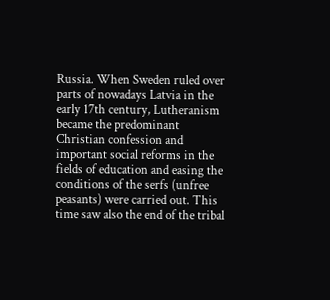Russia. When Sweden ruled over parts of nowadays Latvia in the early 17th century, Lutheranism became the predominant Christian confession and important social reforms in the fields of education and easing the conditions of the serfs (unfree peasants) were carried out. This time saw also the end of the tribal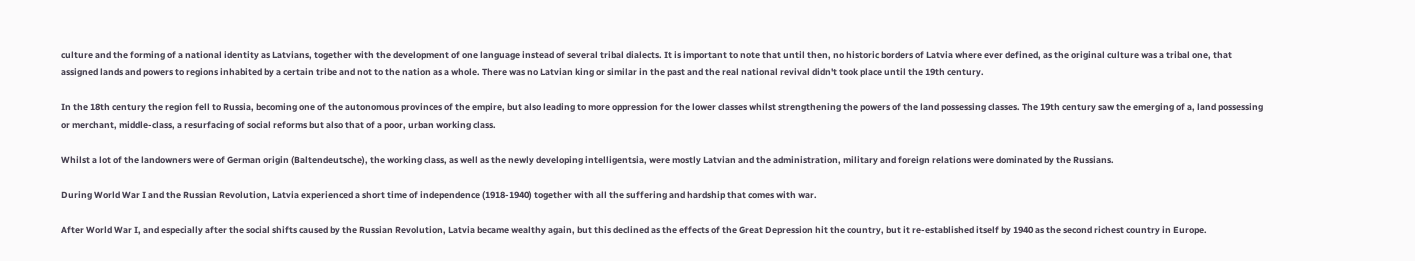culture and the forming of a national identity as Latvians, together with the development of one language instead of several tribal dialects. It is important to note that until then, no historic borders of Latvia where ever defined, as the original culture was a tribal one, that assigned lands and powers to regions inhabited by a certain tribe and not to the nation as a whole. There was no Latvian king or similar in the past and the real national revival didn't took place until the 19th century.

In the 18th century the region fell to Russia, becoming one of the autonomous provinces of the empire, but also leading to more oppression for the lower classes whilst strengthening the powers of the land possessing classes. The 19th century saw the emerging of a, land possessing or merchant, middle-class, a resurfacing of social reforms but also that of a poor, urban working class.

Whilst a lot of the landowners were of German origin (Baltendeutsche), the working class, as well as the newly developing intelligentsia, were mostly Latvian and the administration, military and foreign relations were dominated by the Russians.

During World War I and the Russian Revolution, Latvia experienced a short time of independence (1918-1940) together with all the suffering and hardship that comes with war.

After World War I, and especially after the social shifts caused by the Russian Revolution, Latvia became wealthy again, but this declined as the effects of the Great Depression hit the country, but it re-established itself by 1940 as the second richest country in Europe.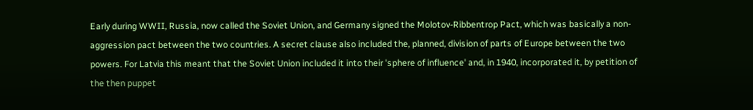Early during WWII, Russia, now called the Soviet Union, and Germany signed the Molotov-Ribbentrop Pact, which was basically a non-aggression pact between the two countries. A secret clause also included the, planned, division of parts of Europe between the two powers. For Latvia this meant that the Soviet Union included it into their 'sphere of influence' and, in 1940, incorporated it, by petition of the then puppet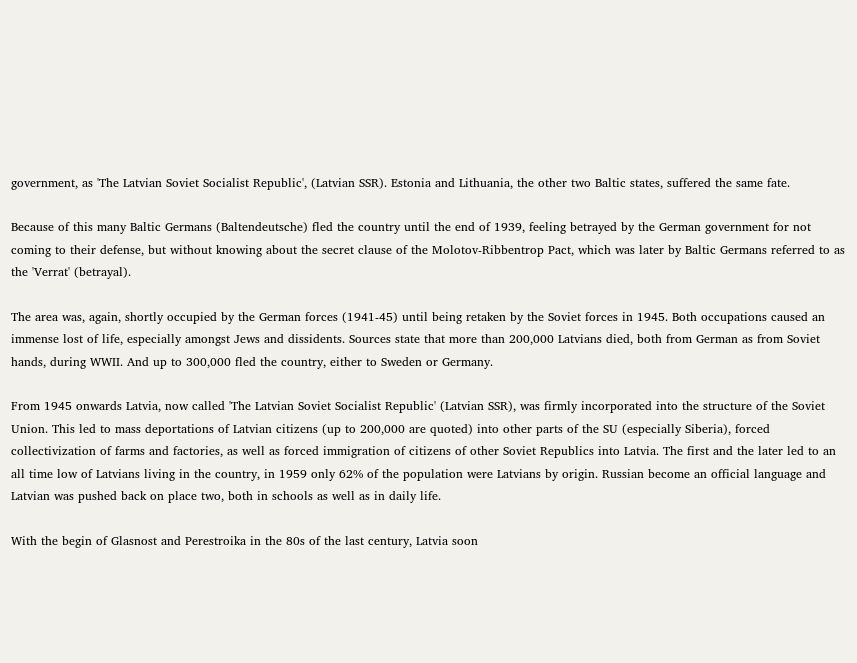government, as 'The Latvian Soviet Socialist Republic', (Latvian SSR). Estonia and Lithuania, the other two Baltic states, suffered the same fate.

Because of this many Baltic Germans (Baltendeutsche) fled the country until the end of 1939, feeling betrayed by the German government for not coming to their defense, but without knowing about the secret clause of the Molotov-Ribbentrop Pact, which was later by Baltic Germans referred to as the 'Verrat' (betrayal).

The area was, again, shortly occupied by the German forces (1941-45) until being retaken by the Soviet forces in 1945. Both occupations caused an immense lost of life, especially amongst Jews and dissidents. Sources state that more than 200,000 Latvians died, both from German as from Soviet hands, during WWII. And up to 300,000 fled the country, either to Sweden or Germany.

From 1945 onwards Latvia, now called 'The Latvian Soviet Socialist Republic' (Latvian SSR), was firmly incorporated into the structure of the Soviet Union. This led to mass deportations of Latvian citizens (up to 200,000 are quoted) into other parts of the SU (especially Siberia), forced collectivization of farms and factories, as well as forced immigration of citizens of other Soviet Republics into Latvia. The first and the later led to an all time low of Latvians living in the country, in 1959 only 62% of the population were Latvians by origin. Russian become an official language and Latvian was pushed back on place two, both in schools as well as in daily life.

With the begin of Glasnost and Perestroika in the 80s of the last century, Latvia soon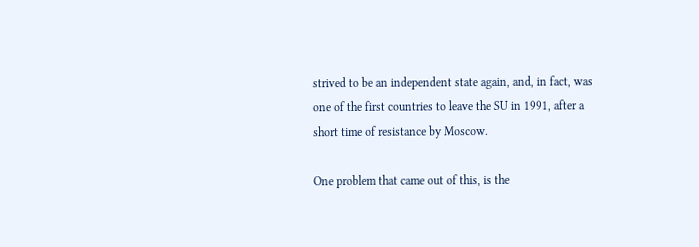strived to be an independent state again, and, in fact, was one of the first countries to leave the SU in 1991, after a short time of resistance by Moscow.

One problem that came out of this, is the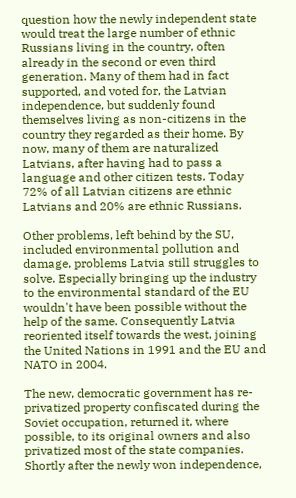question how the newly independent state would treat the large number of ethnic Russians living in the country, often already in the second or even third generation. Many of them had in fact supported, and voted for, the Latvian independence, but suddenly found themselves living as non-citizens in the country they regarded as their home. By now, many of them are naturalized Latvians, after having had to pass a language and other citizen tests. Today 72% of all Latvian citizens are ethnic Latvians and 20% are ethnic Russians.

Other problems, left behind by the SU, included environmental pollution and damage, problems Latvia still struggles to solve. Especially bringing up the industry to the environmental standard of the EU wouldn't have been possible without the help of the same. Consequently Latvia reoriented itself towards the west, joining the United Nations in 1991 and the EU and NATO in 2004.

The new, democratic government has re-privatized property confiscated during the Soviet occupation, returned it, where possible, to its original owners and also privatized most of the state companies. Shortly after the newly won independence,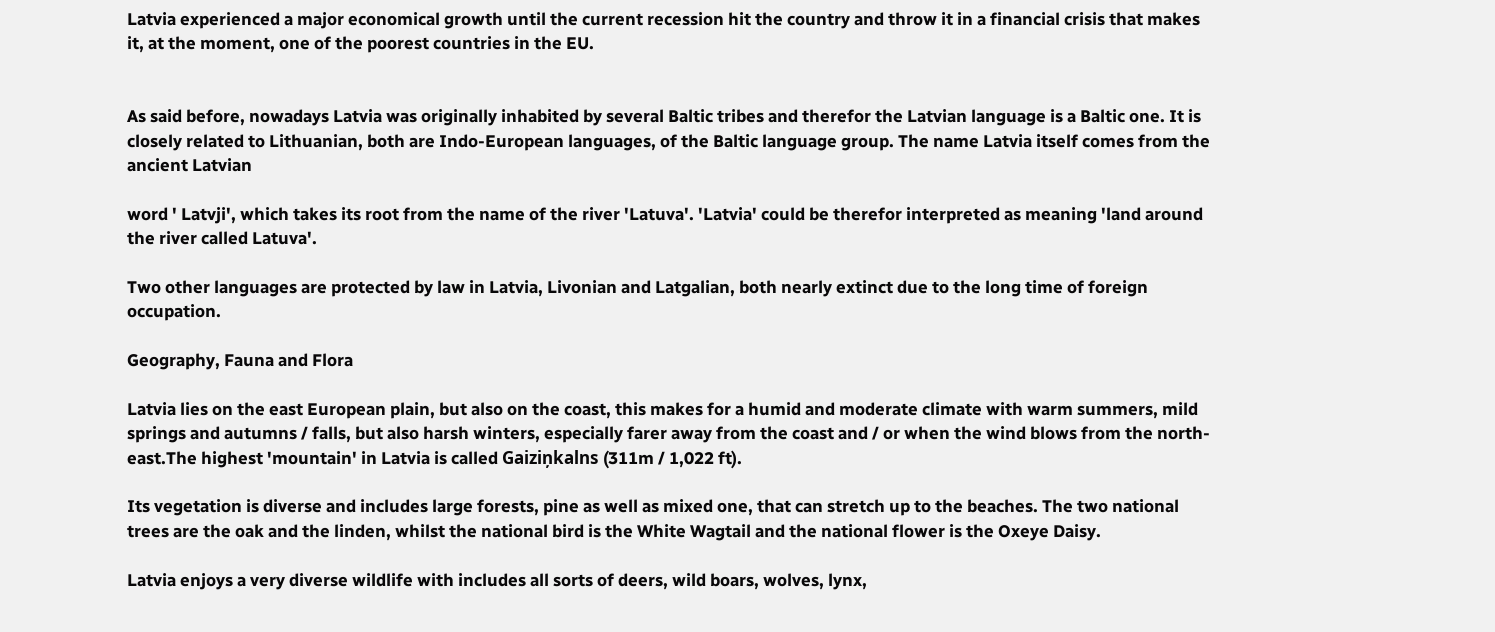Latvia experienced a major economical growth until the current recession hit the country and throw it in a financial crisis that makes it, at the moment, one of the poorest countries in the EU.


As said before, nowadays Latvia was originally inhabited by several Baltic tribes and therefor the Latvian language is a Baltic one. It is closely related to Lithuanian, both are Indo-European languages, of the Baltic language group. The name Latvia itself comes from the ancient Latvian

word ' Latvji', which takes its root from the name of the river 'Latuva'. 'Latvia' could be therefor interpreted as meaning 'land around the river called Latuva'.

Two other languages are protected by law in Latvia, Livonian and Latgalian, both nearly extinct due to the long time of foreign occupation.

Geography, Fauna and Flora

Latvia lies on the east European plain, but also on the coast, this makes for a humid and moderate climate with warm summers, mild springs and autumns / falls, but also harsh winters, especially farer away from the coast and / or when the wind blows from the north-east.The highest 'mountain' in Latvia is called Gaiziņkalns (311m / 1,022 ft).

Its vegetation is diverse and includes large forests, pine as well as mixed one, that can stretch up to the beaches. The two national trees are the oak and the linden, whilst the national bird is the White Wagtail and the national flower is the Oxeye Daisy.

Latvia enjoys a very diverse wildlife with includes all sorts of deers, wild boars, wolves, lynx,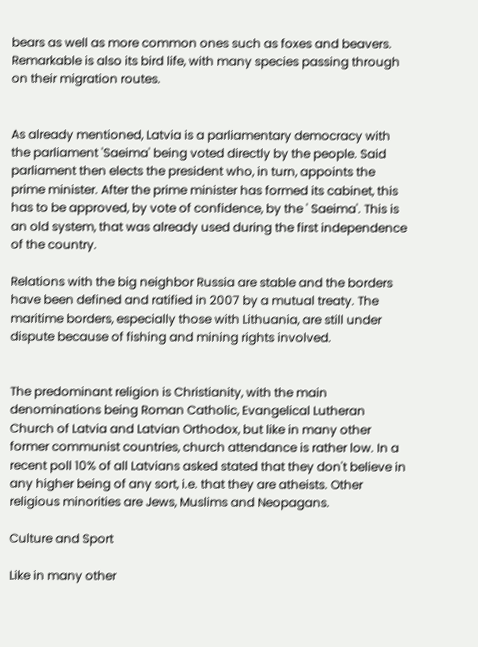bears as well as more common ones such as foxes and beavers. Remarkable is also its bird life, with many species passing through on their migration routes.


As already mentioned, Latvia is a parliamentary democracy with the parliament 'Saeima' being voted directly by the people. Said parliament then elects the president who, in turn, appoints the prime minister. After the prime minister has formed its cabinet, this has to be approved, by vote of confidence, by the ' Saeima'. This is an old system, that was already used during the first independence of the country.

Relations with the big neighbor Russia are stable and the borders have been defined and ratified in 2007 by a mutual treaty. The maritime borders, especially those with Lithuania, are still under dispute because of fishing and mining rights involved.


The predominant religion is Christianity, with the main denominations being Roman Catholic, Evangelical Lutheran Church of Latvia and Latvian Orthodox, but like in many other former communist countries, church attendance is rather low. In a recent poll 10% of all Latvians asked stated that they don't believe in any higher being of any sort, i.e. that they are atheists. Other religious minorities are Jews, Muslims and Neopagans.

Culture and Sport

Like in many other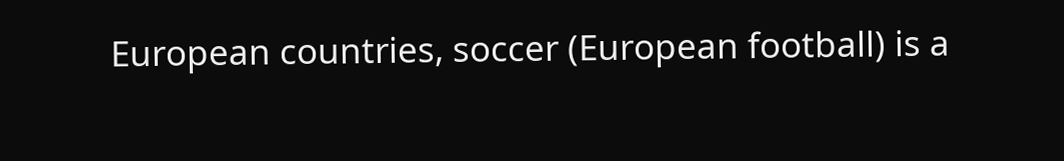European countries, soccer (European football) is a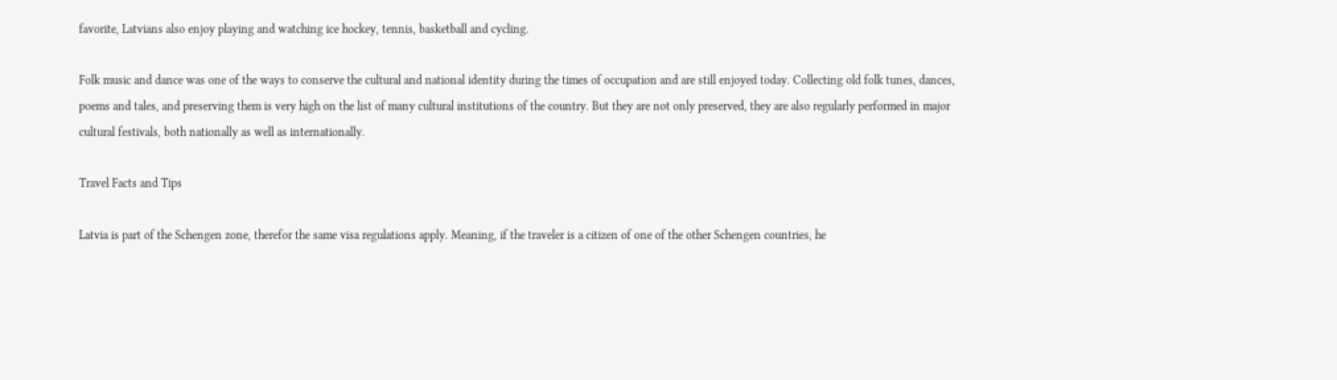favorite, Latvians also enjoy playing and watching ice hockey, tennis, basketball and cycling.

Folk music and dance was one of the ways to conserve the cultural and national identity during the times of occupation and are still enjoyed today. Collecting old folk tunes, dances, poems and tales, and preserving them is very high on the list of many cultural institutions of the country. But they are not only preserved, they are also regularly performed in major cultural festivals, both nationally as well as internationally.

Travel Facts and Tips

Latvia is part of the Schengen zone, therefor the same visa regulations apply. Meaning, if the traveler is a citizen of one of the other Schengen countries, he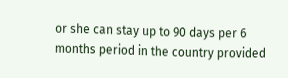or she can stay up to 90 days per 6 months period in the country provided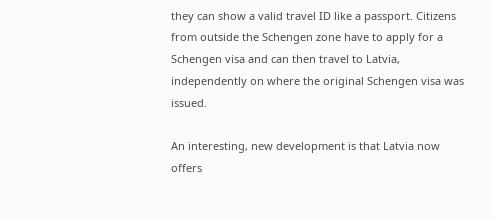they can show a valid travel ID like a passport. Citizens from outside the Schengen zone have to apply for a Schengen visa and can then travel to Latvia, independently on where the original Schengen visa was issued.

An interesting, new development is that Latvia now offers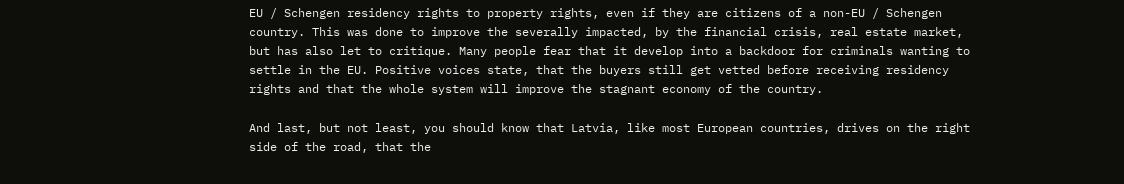EU / Schengen residency rights to property rights, even if they are citizens of a non-EU / Schengen country. This was done to improve the severally impacted, by the financial crisis, real estate market, but has also let to critique. Many people fear that it develop into a backdoor for criminals wanting to settle in the EU. Positive voices state, that the buyers still get vetted before receiving residency rights and that the whole system will improve the stagnant economy of the country.

And last, but not least, you should know that Latvia, like most European countries, drives on the right side of the road, that the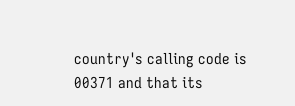country's calling code is 00371 and that its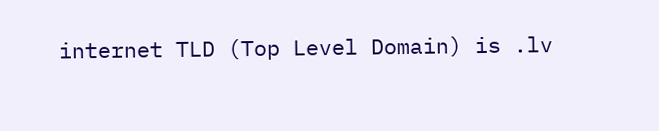internet TLD (Top Level Domain) is .lv